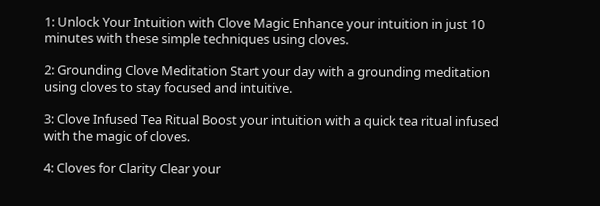1: Unlock Your Intuition with Clove Magic Enhance your intuition in just 10 minutes with these simple techniques using cloves.

2: Grounding Clove Meditation Start your day with a grounding meditation using cloves to stay focused and intuitive.

3: Clove Infused Tea Ritual Boost your intuition with a quick tea ritual infused with the magic of cloves.

4: Cloves for Clarity Clear your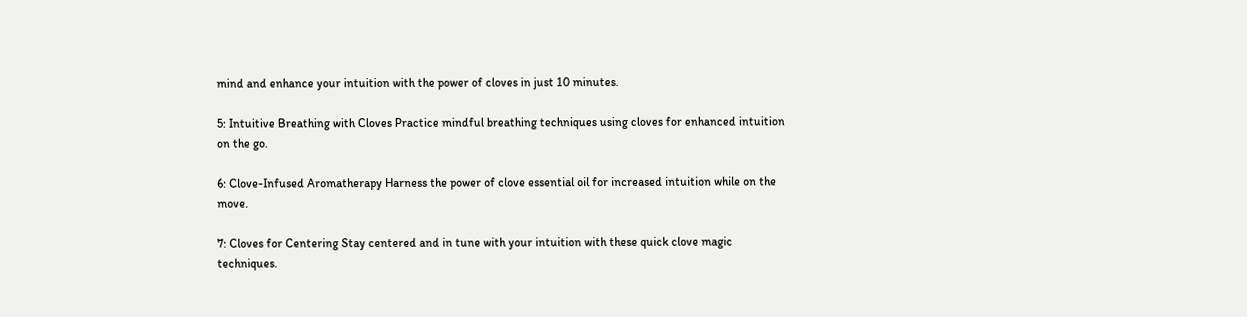mind and enhance your intuition with the power of cloves in just 10 minutes.

5: Intuitive Breathing with Cloves Practice mindful breathing techniques using cloves for enhanced intuition on the go.

6: Clove-Infused Aromatherapy Harness the power of clove essential oil for increased intuition while on the move.

7: Cloves for Centering Stay centered and in tune with your intuition with these quick clove magic techniques.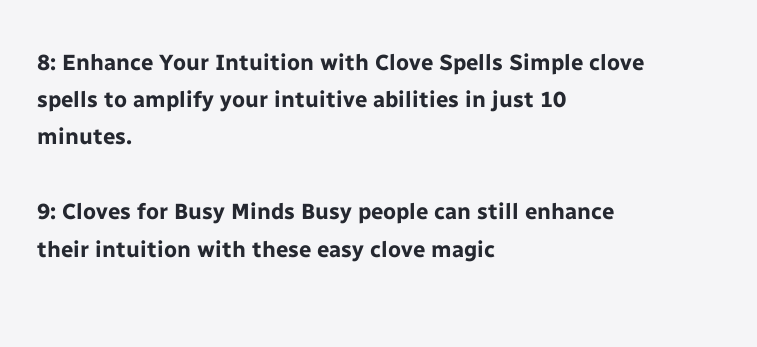8: Enhance Your Intuition with Clove Spells Simple clove spells to amplify your intuitive abilities in just 10 minutes.

9: Cloves for Busy Minds Busy people can still enhance their intuition with these easy clove magic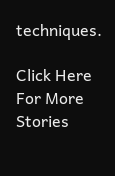techniques.

Click Here For More Stories